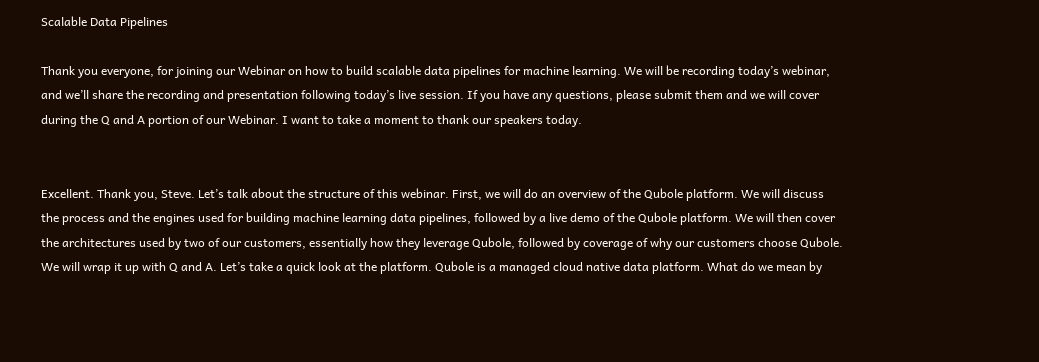Scalable Data Pipelines

Thank you everyone, for joining our Webinar on how to build scalable data pipelines for machine learning. We will be recording today’s webinar, and we’ll share the recording and presentation following today’s live session. If you have any questions, please submit them and we will cover during the Q and A portion of our Webinar. I want to take a moment to thank our speakers today.


Excellent. Thank you, Steve. Let’s talk about the structure of this webinar. First, we will do an overview of the Qubole platform. We will discuss the process and the engines used for building machine learning data pipelines, followed by a live demo of the Qubole platform. We will then cover the architectures used by two of our customers, essentially how they leverage Qubole, followed by coverage of why our customers choose Qubole. We will wrap it up with Q and A. Let’s take a quick look at the platform. Qubole is a managed cloud native data platform. What do we mean by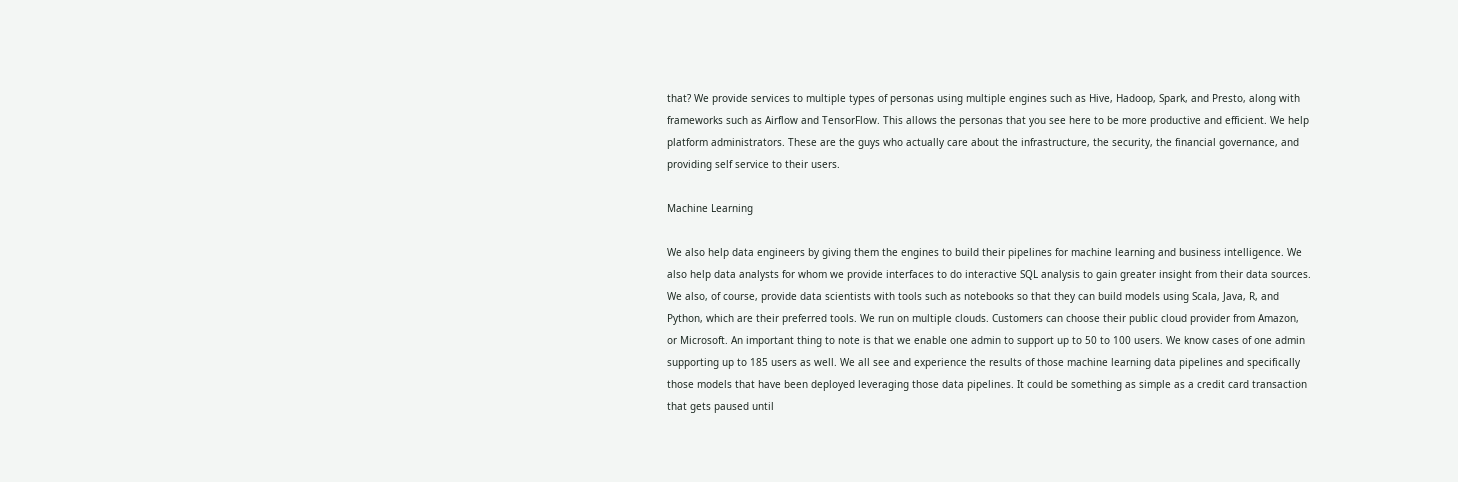that? We provide services to multiple types of personas using multiple engines such as Hive, Hadoop, Spark, and Presto, along with frameworks such as Airflow and TensorFlow. This allows the personas that you see here to be more productive and efficient. We help platform administrators. These are the guys who actually care about the infrastructure, the security, the financial governance, and providing self service to their users.

Machine Learning

We also help data engineers by giving them the engines to build their pipelines for machine learning and business intelligence. We also help data analysts for whom we provide interfaces to do interactive SQL analysis to gain greater insight from their data sources. We also, of course, provide data scientists with tools such as notebooks so that they can build models using Scala, Java, R, and Python, which are their preferred tools. We run on multiple clouds. Customers can choose their public cloud provider from Amazon, or Microsoft. An important thing to note is that we enable one admin to support up to 50 to 100 users. We know cases of one admin supporting up to 185 users as well. We all see and experience the results of those machine learning data pipelines and specifically those models that have been deployed leveraging those data pipelines. It could be something as simple as a credit card transaction that gets paused until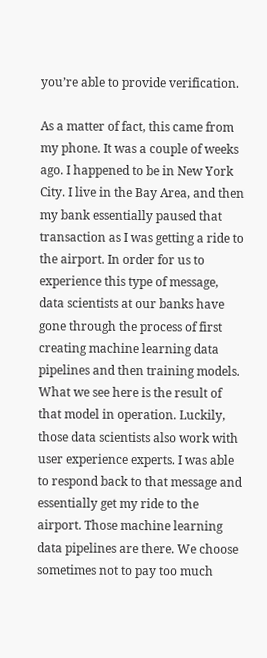you’re able to provide verification.

As a matter of fact, this came from my phone. It was a couple of weeks ago. I happened to be in New York City. I live in the Bay Area, and then my bank essentially paused that transaction as I was getting a ride to the airport. In order for us to experience this type of message, data scientists at our banks have gone through the process of first creating machine learning data pipelines and then training models. What we see here is the result of that model in operation. Luckily, those data scientists also work with user experience experts. I was able to respond back to that message and essentially get my ride to the airport. Those machine learning data pipelines are there. We choose sometimes not to pay too much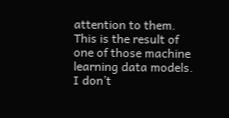attention to them. This is the result of one of those machine learning data models. I don’t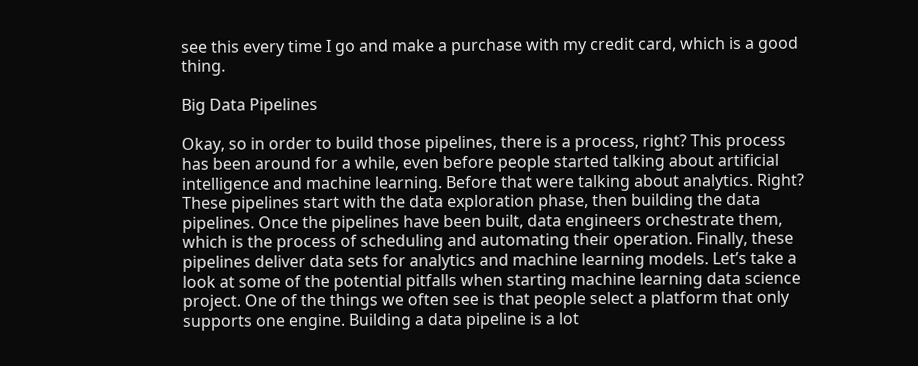see this every time I go and make a purchase with my credit card, which is a good thing.

Big Data Pipelines

Okay, so in order to build those pipelines, there is a process, right? This process has been around for a while, even before people started talking about artificial intelligence and machine learning. Before that were talking about analytics. Right? These pipelines start with the data exploration phase, then building the data pipelines. Once the pipelines have been built, data engineers orchestrate them, which is the process of scheduling and automating their operation. Finally, these pipelines deliver data sets for analytics and machine learning models. Let’s take a look at some of the potential pitfalls when starting machine learning data science project. One of the things we often see is that people select a platform that only supports one engine. Building a data pipeline is a lot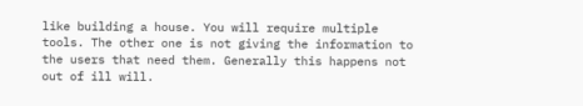like building a house. You will require multiple tools. The other one is not giving the information to the users that need them. Generally this happens not out of ill will.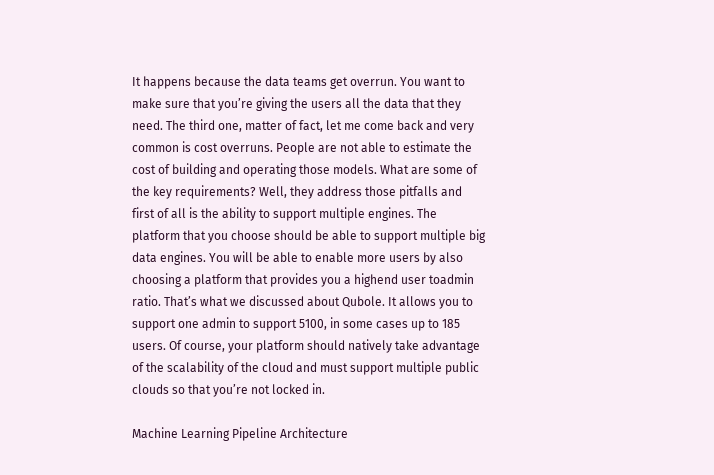It happens because the data teams get overrun. You want to make sure that you’re giving the users all the data that they need. The third one, matter of fact, let me come back and very common is cost overruns. People are not able to estimate the cost of building and operating those models. What are some of the key requirements? Well, they address those pitfalls and first of all is the ability to support multiple engines. The platform that you choose should be able to support multiple big data engines. You will be able to enable more users by also choosing a platform that provides you a highend user toadmin ratio. That’s what we discussed about Qubole. It allows you to support one admin to support 5100, in some cases up to 185 users. Of course, your platform should natively take advantage of the scalability of the cloud and must support multiple public clouds so that you’re not locked in.

Machine Learning Pipeline Architecture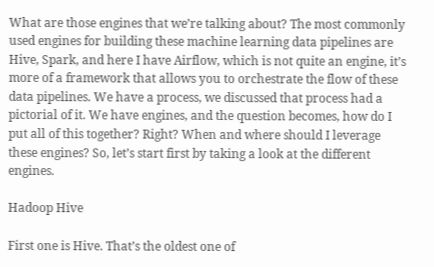What are those engines that we’re talking about? The most commonly used engines for building these machine learning data pipelines are Hive, Spark, and here I have Airflow, which is not quite an engine, it’s more of a framework that allows you to orchestrate the flow of these data pipelines. We have a process, we discussed that process had a pictorial of it. We have engines, and the question becomes, how do I put all of this together? Right? When and where should I leverage these engines? So, let’s start first by taking a look at the different engines.

Hadoop Hive

First one is Hive. That’s the oldest one of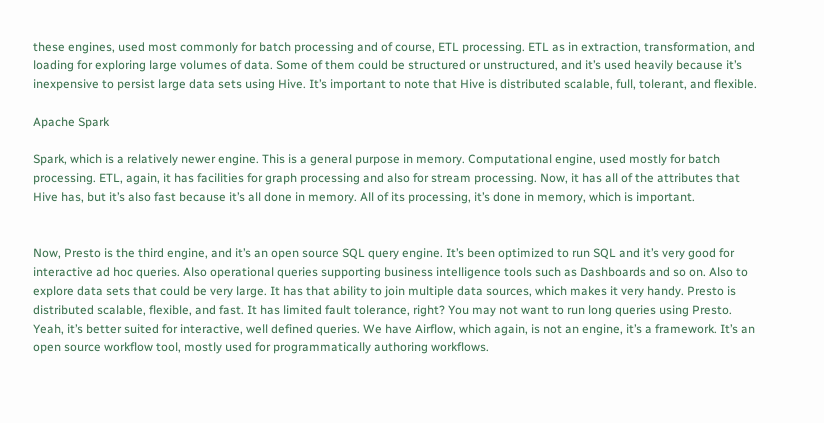these engines, used most commonly for batch processing and of course, ETL processing. ETL as in extraction, transformation, and loading for exploring large volumes of data. Some of them could be structured or unstructured, and it’s used heavily because it’s inexpensive to persist large data sets using Hive. It’s important to note that Hive is distributed scalable, full, tolerant, and flexible.

Apache Spark

Spark, which is a relatively newer engine. This is a general purpose in memory. Computational engine, used mostly for batch processing. ETL, again, it has facilities for graph processing and also for stream processing. Now, it has all of the attributes that Hive has, but it’s also fast because it’s all done in memory. All of its processing, it’s done in memory, which is important.


Now, Presto is the third engine, and it’s an open source SQL query engine. It’s been optimized to run SQL and it’s very good for interactive ad hoc queries. Also operational queries supporting business intelligence tools such as Dashboards and so on. Also to explore data sets that could be very large. It has that ability to join multiple data sources, which makes it very handy. Presto is distributed scalable, flexible, and fast. It has limited fault tolerance, right? You may not want to run long queries using Presto. Yeah, it’s better suited for interactive, well defined queries. We have Airflow, which again, is not an engine, it’s a framework. It’s an open source workflow tool, mostly used for programmatically authoring workflows.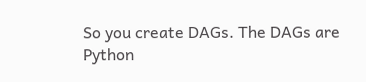So you create DAGs. The DAGs are Python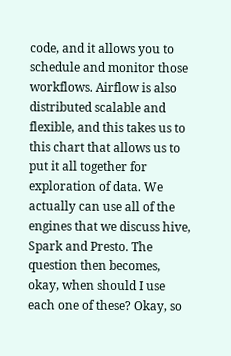code, and it allows you to schedule and monitor those workflows. Airflow is also distributed scalable and flexible, and this takes us to this chart that allows us to put it all together for exploration of data. We actually can use all of the engines that we discuss hive, Spark and Presto. The question then becomes, okay, when should I use each one of these? Okay, so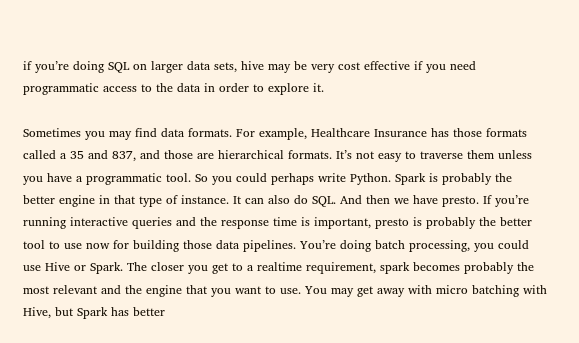if you’re doing SQL on larger data sets, hive may be very cost effective if you need programmatic access to the data in order to explore it.

Sometimes you may find data formats. For example, Healthcare Insurance has those formats called a 35 and 837, and those are hierarchical formats. It’s not easy to traverse them unless you have a programmatic tool. So you could perhaps write Python. Spark is probably the better engine in that type of instance. It can also do SQL. And then we have presto. If you’re running interactive queries and the response time is important, presto is probably the better tool to use now for building those data pipelines. You’re doing batch processing, you could use Hive or Spark. The closer you get to a realtime requirement, spark becomes probably the most relevant and the engine that you want to use. You may get away with micro batching with Hive, but Spark has better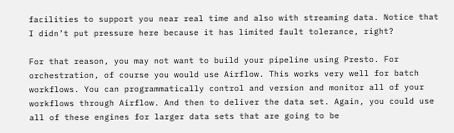facilities to support you near real time and also with streaming data. Notice that I didn’t put pressure here because it has limited fault tolerance, right?

For that reason, you may not want to build your pipeline using Presto. For orchestration, of course you would use Airflow. This works very well for batch workflows. You can programmatically control and version and monitor all of your workflows through Airflow. And then to deliver the data set. Again, you could use all of these engines for larger data sets that are going to be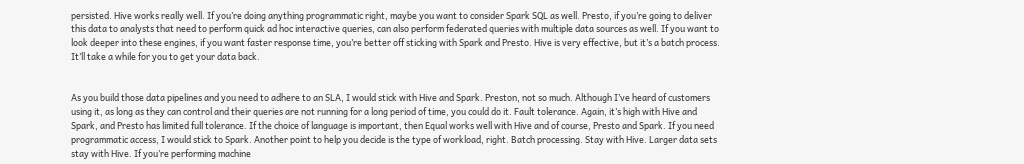persisted. Hive works really well. If you’re doing anything programmatic right, maybe you want to consider Spark SQL as well. Presto, if you’re going to deliver this data to analysts that need to perform quick ad hoc interactive queries, can also perform federated queries with multiple data sources as well. If you want to look deeper into these engines, if you want faster response time, you’re better off sticking with Spark and Presto. Hive is very effective, but it’s a batch process. It’ll take a while for you to get your data back.


As you build those data pipelines and you need to adhere to an SLA, I would stick with Hive and Spark. Preston, not so much. Although I’ve heard of customers using it, as long as they can control and their queries are not running for a long period of time, you could do it. Fault tolerance. Again, it’s high with Hive and Spark, and Presto has limited full tolerance. If the choice of language is important, then Equal works well with Hive and of course, Presto and Spark. If you need programmatic access, I would stick to Spark. Another point to help you decide is the type of workload, right. Batch processing. Stay with Hive. Larger data sets stay with Hive. If you’re performing machine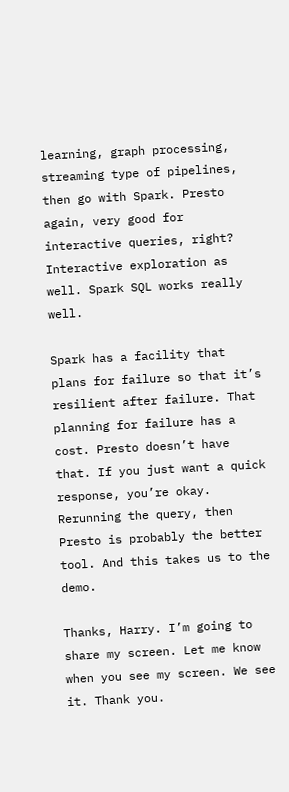learning, graph processing, streaming type of pipelines, then go with Spark. Presto again, very good for interactive queries, right? Interactive exploration as well. Spark SQL works really well.

Spark has a facility that plans for failure so that it’s resilient after failure. That planning for failure has a cost. Presto doesn’t have that. If you just want a quick response, you’re okay. Rerunning the query, then Presto is probably the better tool. And this takes us to the demo.

Thanks, Harry. I’m going to share my screen. Let me know when you see my screen. We see it. Thank you.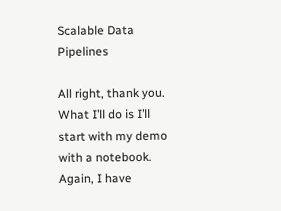Scalable Data Pipelines

All right, thank you. What I’ll do is I’ll start with my demo with a notebook. Again, I have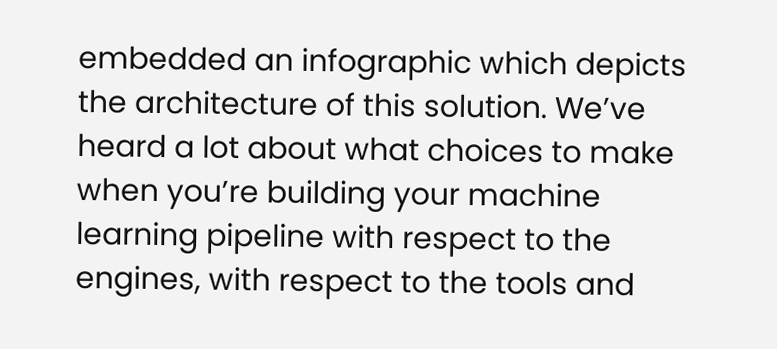embedded an infographic which depicts the architecture of this solution. We’ve heard a lot about what choices to make when you’re building your machine learning pipeline with respect to the engines, with respect to the tools and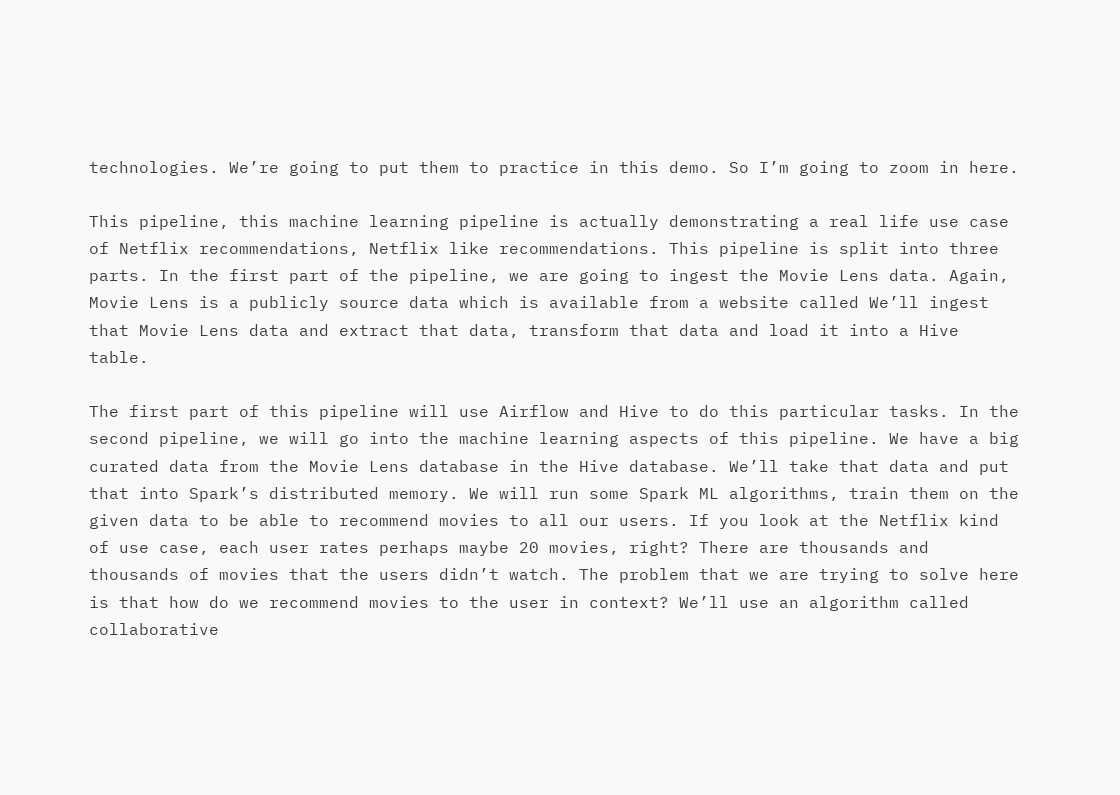technologies. We’re going to put them to practice in this demo. So I’m going to zoom in here.

This pipeline, this machine learning pipeline is actually demonstrating a real life use case of Netflix recommendations, Netflix like recommendations. This pipeline is split into three parts. In the first part of the pipeline, we are going to ingest the Movie Lens data. Again, Movie Lens is a publicly source data which is available from a website called We’ll ingest that Movie Lens data and extract that data, transform that data and load it into a Hive table.

The first part of this pipeline will use Airflow and Hive to do this particular tasks. In the second pipeline, we will go into the machine learning aspects of this pipeline. We have a big curated data from the Movie Lens database in the Hive database. We’ll take that data and put that into Spark’s distributed memory. We will run some Spark ML algorithms, train them on the given data to be able to recommend movies to all our users. If you look at the Netflix kind of use case, each user rates perhaps maybe 20 movies, right? There are thousands and thousands of movies that the users didn’t watch. The problem that we are trying to solve here is that how do we recommend movies to the user in context? We’ll use an algorithm called collaborative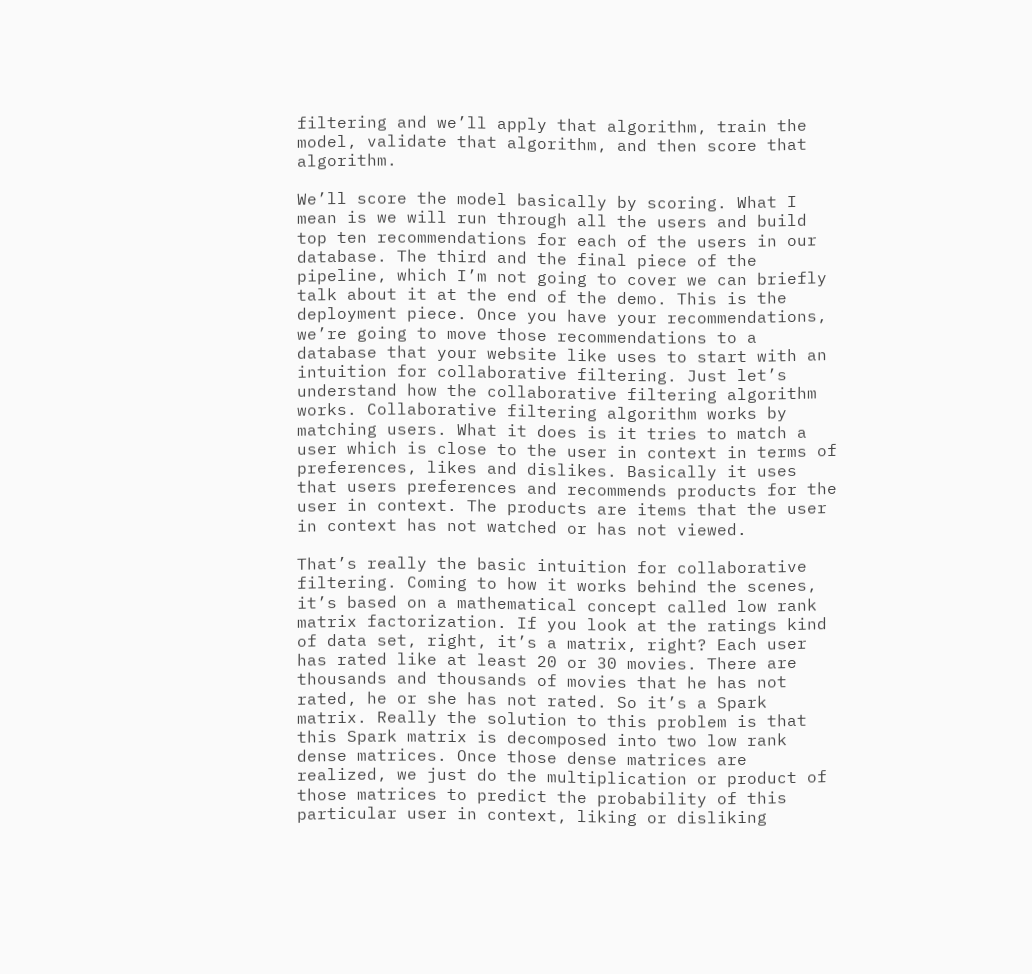filtering and we’ll apply that algorithm, train the model, validate that algorithm, and then score that algorithm.

We’ll score the model basically by scoring. What I mean is we will run through all the users and build top ten recommendations for each of the users in our database. The third and the final piece of the pipeline, which I’m not going to cover we can briefly talk about it at the end of the demo. This is the deployment piece. Once you have your recommendations, we’re going to move those recommendations to a database that your website like uses to start with an intuition for collaborative filtering. Just let’s understand how the collaborative filtering algorithm works. Collaborative filtering algorithm works by matching users. What it does is it tries to match a user which is close to the user in context in terms of preferences, likes and dislikes. Basically it uses that users preferences and recommends products for the user in context. The products are items that the user in context has not watched or has not viewed.

That’s really the basic intuition for collaborative filtering. Coming to how it works behind the scenes, it’s based on a mathematical concept called low rank matrix factorization. If you look at the ratings kind of data set, right, it’s a matrix, right? Each user has rated like at least 20 or 30 movies. There are thousands and thousands of movies that he has not rated, he or she has not rated. So it’s a Spark matrix. Really the solution to this problem is that this Spark matrix is decomposed into two low rank dense matrices. Once those dense matrices are realized, we just do the multiplication or product of those matrices to predict the probability of this particular user in context, liking or disliking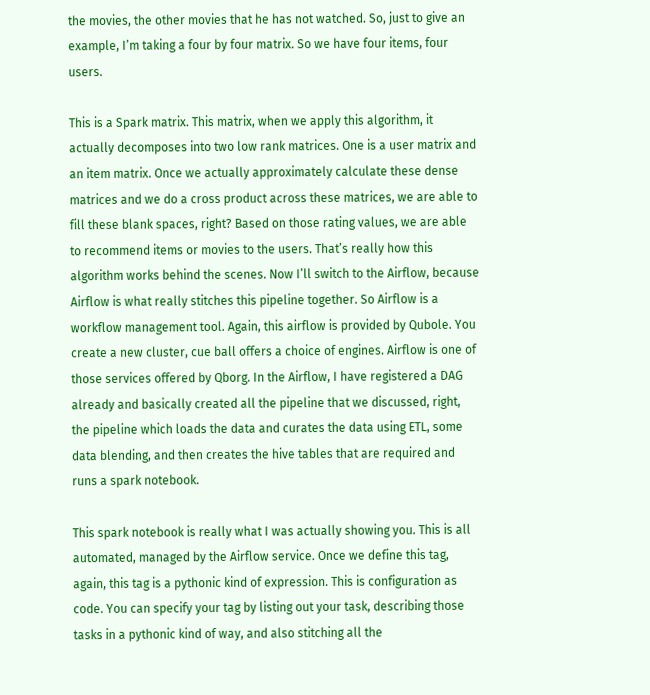the movies, the other movies that he has not watched. So, just to give an example, I’m taking a four by four matrix. So we have four items, four users.

This is a Spark matrix. This matrix, when we apply this algorithm, it actually decomposes into two low rank matrices. One is a user matrix and an item matrix. Once we actually approximately calculate these dense matrices and we do a cross product across these matrices, we are able to fill these blank spaces, right? Based on those rating values, we are able to recommend items or movies to the users. That’s really how this algorithm works behind the scenes. Now I’ll switch to the Airflow, because Airflow is what really stitches this pipeline together. So Airflow is a workflow management tool. Again, this airflow is provided by Qubole. You create a new cluster, cue ball offers a choice of engines. Airflow is one of those services offered by Qborg. In the Airflow, I have registered a DAG already and basically created all the pipeline that we discussed, right, the pipeline which loads the data and curates the data using ETL, some data blending, and then creates the hive tables that are required and runs a spark notebook.

This spark notebook is really what I was actually showing you. This is all automated, managed by the Airflow service. Once we define this tag, again, this tag is a pythonic kind of expression. This is configuration as code. You can specify your tag by listing out your task, describing those tasks in a pythonic kind of way, and also stitching all the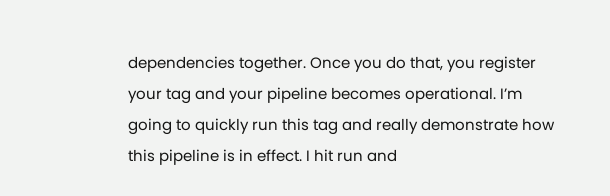dependencies together. Once you do that, you register your tag and your pipeline becomes operational. I’m going to quickly run this tag and really demonstrate how this pipeline is in effect. I hit run and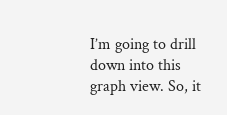I’m going to drill down into this graph view. So, it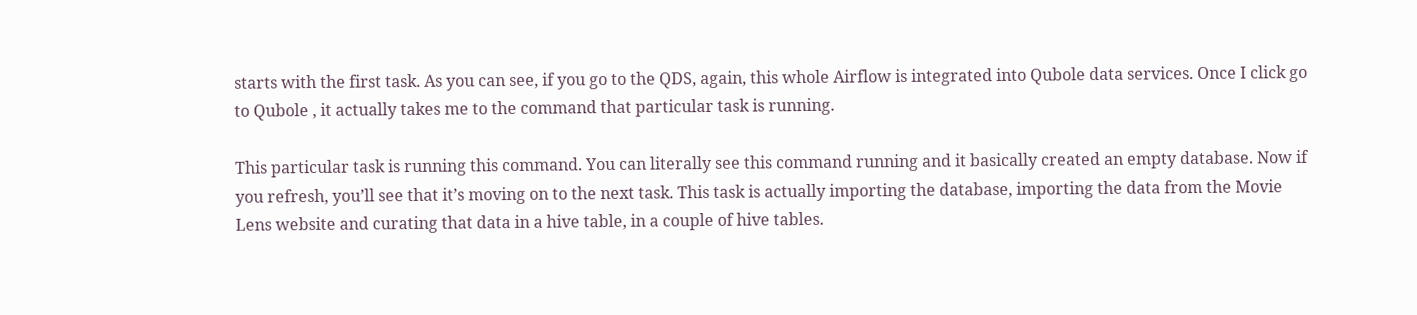starts with the first task. As you can see, if you go to the QDS, again, this whole Airflow is integrated into Qubole data services. Once I click go to Qubole , it actually takes me to the command that particular task is running.

This particular task is running this command. You can literally see this command running and it basically created an empty database. Now if you refresh, you’ll see that it’s moving on to the next task. This task is actually importing the database, importing the data from the Movie Lens website and curating that data in a hive table, in a couple of hive tables.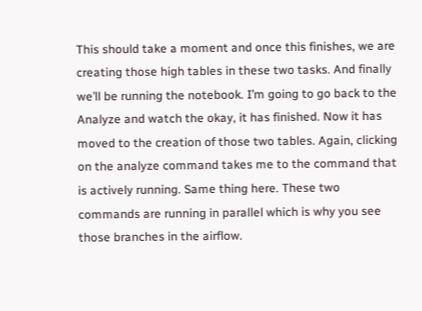This should take a moment and once this finishes, we are creating those high tables in these two tasks. And finally we’ll be running the notebook. I’m going to go back to the Analyze and watch the okay, it has finished. Now it has moved to the creation of those two tables. Again, clicking on the analyze command takes me to the command that is actively running. Same thing here. These two commands are running in parallel which is why you see those branches in the airflow.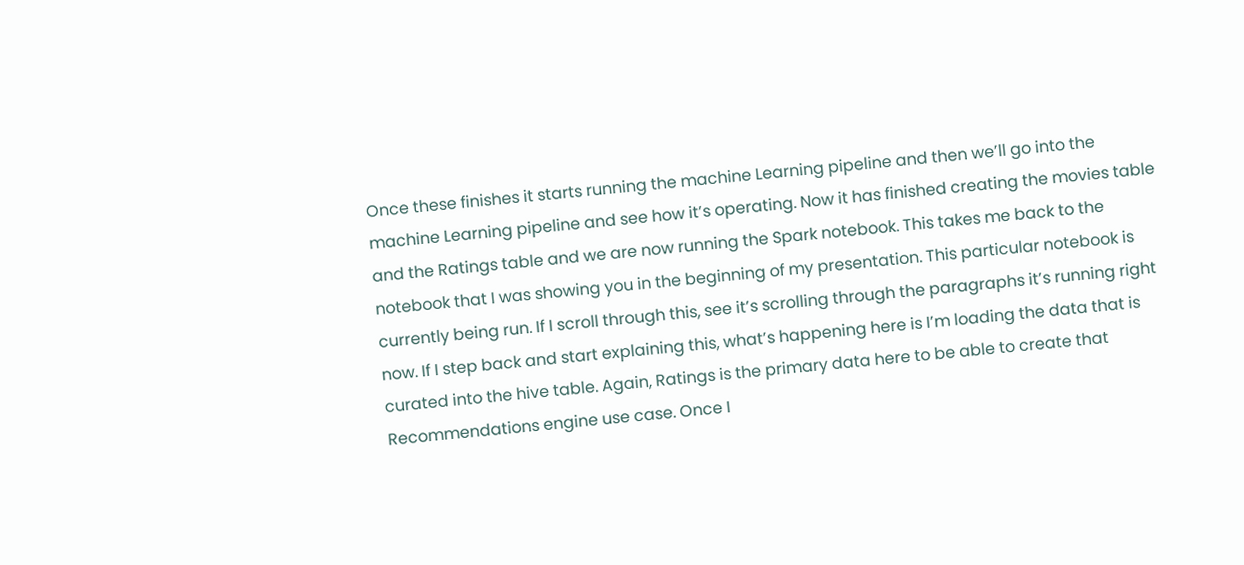Once these finishes it starts running the machine Learning pipeline and then we’ll go into the machine Learning pipeline and see how it’s operating. Now it has finished creating the movies table and the Ratings table and we are now running the Spark notebook. This takes me back to the notebook that I was showing you in the beginning of my presentation. This particular notebook is currently being run. If I scroll through this, see it’s scrolling through the paragraphs it’s running right now. If I step back and start explaining this, what’s happening here is I’m loading the data that is curated into the hive table. Again, Ratings is the primary data here to be able to create that Recommendations engine use case. Once I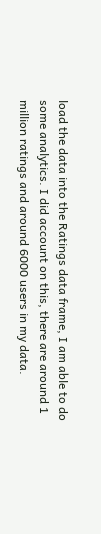load the data into the Ratings data frame, I am able to do some analytics. I did account on this, there are around 1 million ratings and around 6000 users in my data.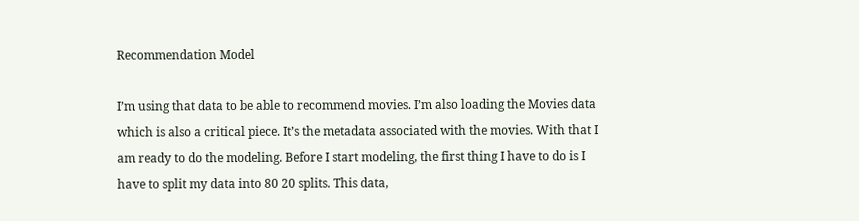Recommendation Model

I’m using that data to be able to recommend movies. I’m also loading the Movies data which is also a critical piece. It’s the metadata associated with the movies. With that I am ready to do the modeling. Before I start modeling, the first thing I have to do is I have to split my data into 80 20 splits. This data,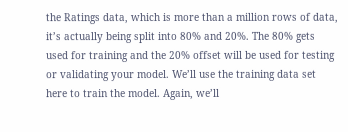the Ratings data, which is more than a million rows of data, it’s actually being split into 80% and 20%. The 80% gets used for training and the 20% offset will be used for testing or validating your model. We’ll use the training data set here to train the model. Again, we’ll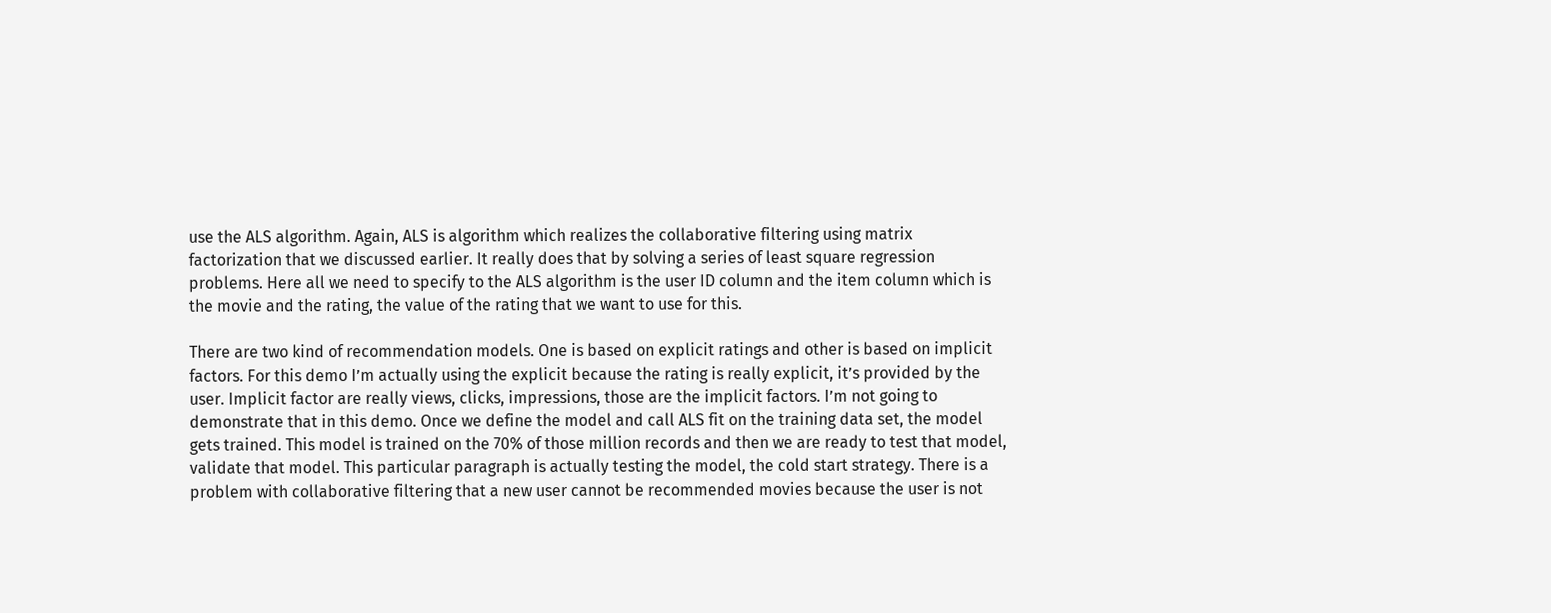use the ALS algorithm. Again, ALS is algorithm which realizes the collaborative filtering using matrix factorization that we discussed earlier. It really does that by solving a series of least square regression problems. Here all we need to specify to the ALS algorithm is the user ID column and the item column which is the movie and the rating, the value of the rating that we want to use for this.

There are two kind of recommendation models. One is based on explicit ratings and other is based on implicit factors. For this demo I’m actually using the explicit because the rating is really explicit, it’s provided by the user. Implicit factor are really views, clicks, impressions, those are the implicit factors. I’m not going to demonstrate that in this demo. Once we define the model and call ALS fit on the training data set, the model gets trained. This model is trained on the 70% of those million records and then we are ready to test that model, validate that model. This particular paragraph is actually testing the model, the cold start strategy. There is a problem with collaborative filtering that a new user cannot be recommended movies because the user is not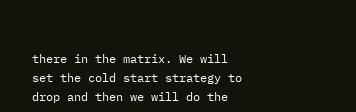there in the matrix. We will set the cold start strategy to drop and then we will do the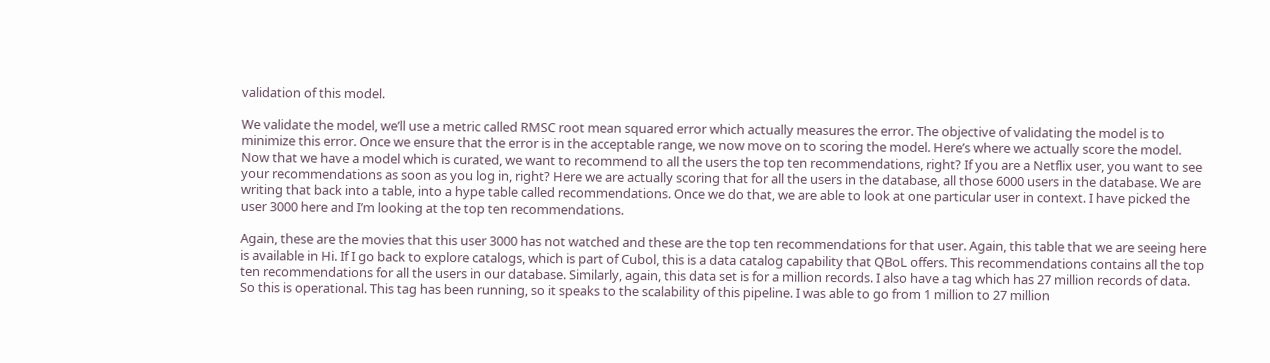validation of this model.

We validate the model, we’ll use a metric called RMSC root mean squared error which actually measures the error. The objective of validating the model is to minimize this error. Once we ensure that the error is in the acceptable range, we now move on to scoring the model. Here’s where we actually score the model. Now that we have a model which is curated, we want to recommend to all the users the top ten recommendations, right? If you are a Netflix user, you want to see your recommendations as soon as you log in, right? Here we are actually scoring that for all the users in the database, all those 6000 users in the database. We are writing that back into a table, into a hype table called recommendations. Once we do that, we are able to look at one particular user in context. I have picked the user 3000 here and I’m looking at the top ten recommendations.

Again, these are the movies that this user 3000 has not watched and these are the top ten recommendations for that user. Again, this table that we are seeing here is available in Hi. If I go back to explore catalogs, which is part of Cubol, this is a data catalog capability that QBoL offers. This recommendations contains all the top ten recommendations for all the users in our database. Similarly, again, this data set is for a million records. I also have a tag which has 27 million records of data. So this is operational. This tag has been running, so it speaks to the scalability of this pipeline. I was able to go from 1 million to 27 million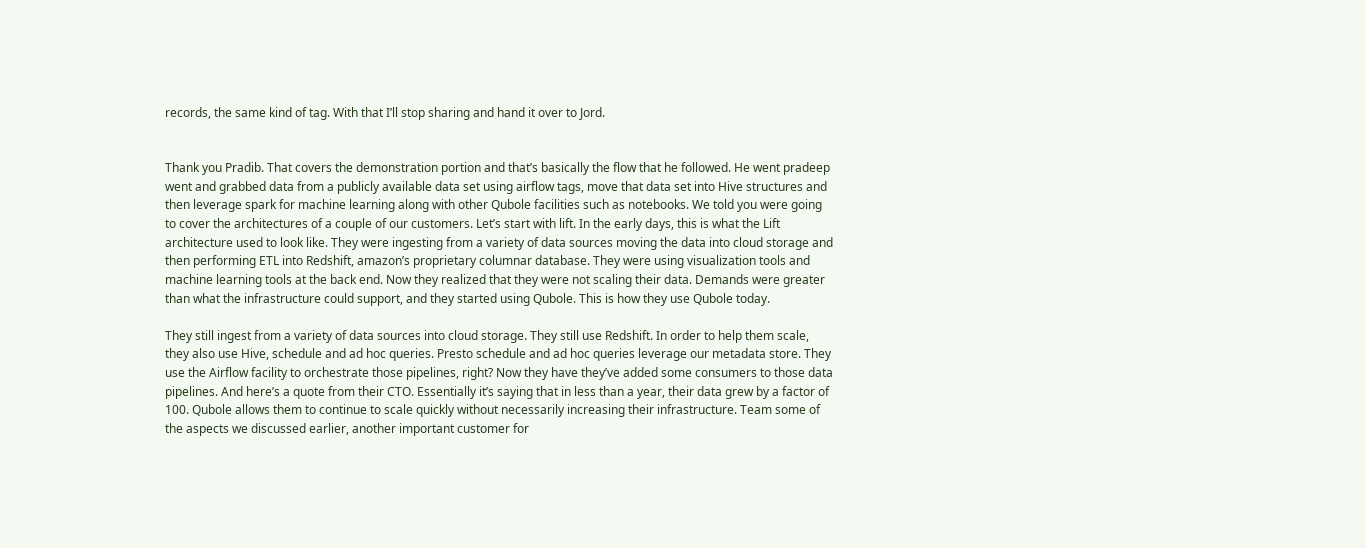records, the same kind of tag. With that I’ll stop sharing and hand it over to Jord.


Thank you Pradib. That covers the demonstration portion and that’s basically the flow that he followed. He went pradeep went and grabbed data from a publicly available data set using airflow tags, move that data set into Hive structures and then leverage spark for machine learning along with other Qubole facilities such as notebooks. We told you were going to cover the architectures of a couple of our customers. Let’s start with lift. In the early days, this is what the Lift architecture used to look like. They were ingesting from a variety of data sources moving the data into cloud storage and then performing ETL into Redshift, amazon’s proprietary columnar database. They were using visualization tools and machine learning tools at the back end. Now they realized that they were not scaling their data. Demands were greater than what the infrastructure could support, and they started using Qubole. This is how they use Qubole today.

They still ingest from a variety of data sources into cloud storage. They still use Redshift. In order to help them scale, they also use Hive, schedule and ad hoc queries. Presto schedule and ad hoc queries leverage our metadata store. They use the Airflow facility to orchestrate those pipelines, right? Now they have they’ve added some consumers to those data pipelines. And here’s a quote from their CTO. Essentially it’s saying that in less than a year, their data grew by a factor of 100. Qubole allows them to continue to scale quickly without necessarily increasing their infrastructure. Team some of the aspects we discussed earlier, another important customer for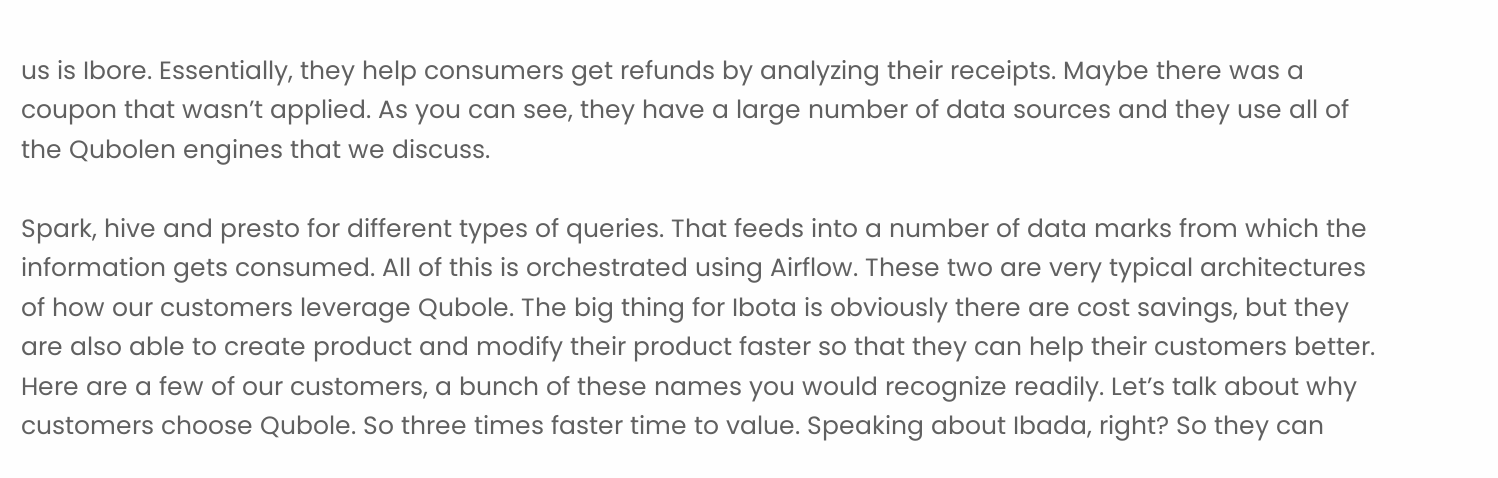us is Ibore. Essentially, they help consumers get refunds by analyzing their receipts. Maybe there was a coupon that wasn’t applied. As you can see, they have a large number of data sources and they use all of the Qubolen engines that we discuss.

Spark, hive and presto for different types of queries. That feeds into a number of data marks from which the information gets consumed. All of this is orchestrated using Airflow. These two are very typical architectures of how our customers leverage Qubole. The big thing for Ibota is obviously there are cost savings, but they are also able to create product and modify their product faster so that they can help their customers better. Here are a few of our customers, a bunch of these names you would recognize readily. Let’s talk about why customers choose Qubole. So three times faster time to value. Speaking about Ibada, right? So they can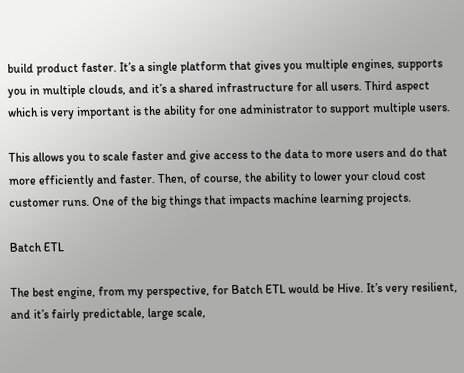build product faster. It’s a single platform that gives you multiple engines, supports you in multiple clouds, and it’s a shared infrastructure for all users. Third aspect which is very important is the ability for one administrator to support multiple users.

This allows you to scale faster and give access to the data to more users and do that more efficiently and faster. Then, of course, the ability to lower your cloud cost customer runs. One of the big things that impacts machine learning projects.

Batch ETL

The best engine, from my perspective, for Batch ETL would be Hive. It’s very resilient, and it’s fairly predictable, large scale,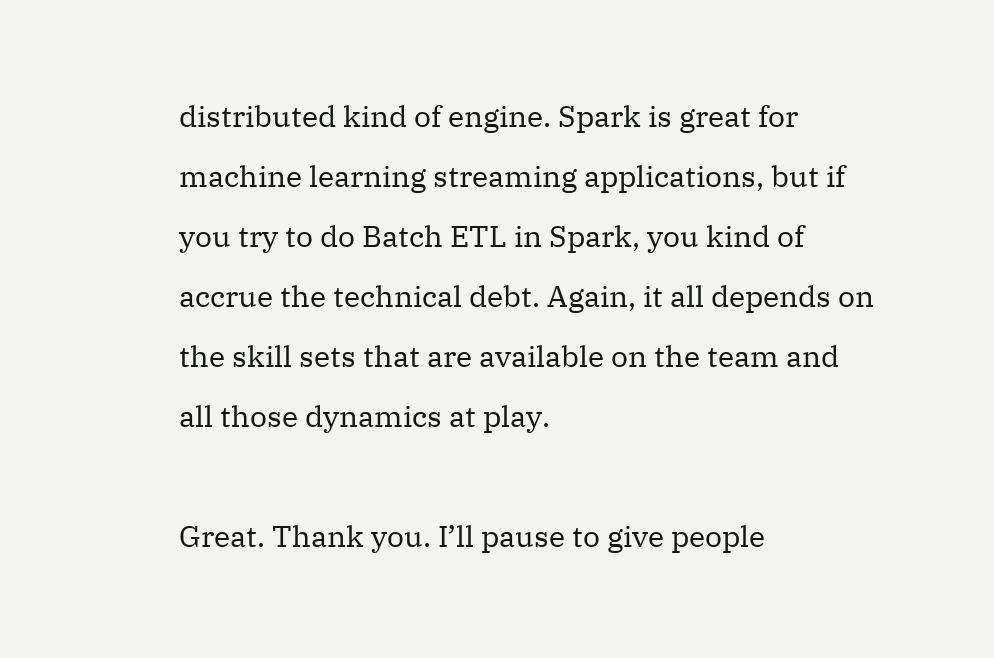distributed kind of engine. Spark is great for machine learning streaming applications, but if you try to do Batch ETL in Spark, you kind of accrue the technical debt. Again, it all depends on the skill sets that are available on the team and all those dynamics at play.

Great. Thank you. I’ll pause to give people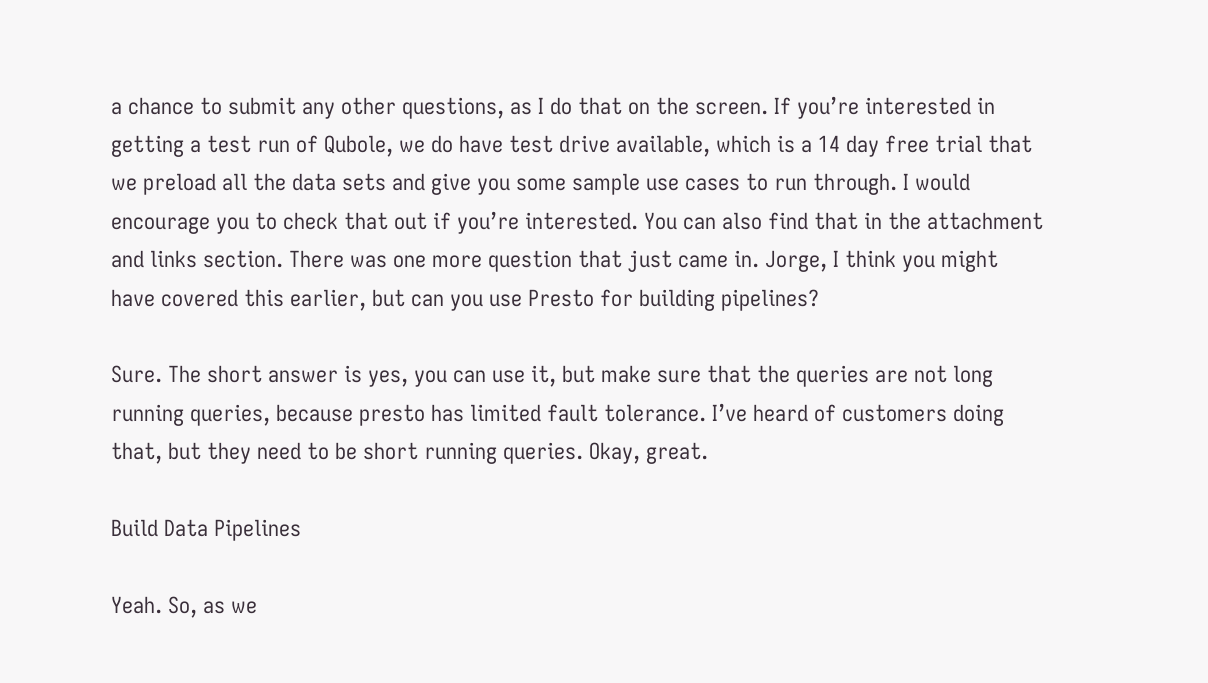a chance to submit any other questions, as I do that on the screen. If you’re interested in getting a test run of Qubole, we do have test drive available, which is a 14 day free trial that we preload all the data sets and give you some sample use cases to run through. I would encourage you to check that out if you’re interested. You can also find that in the attachment and links section. There was one more question that just came in. Jorge, I think you might have covered this earlier, but can you use Presto for building pipelines?

Sure. The short answer is yes, you can use it, but make sure that the queries are not long running queries, because presto has limited fault tolerance. I’ve heard of customers doing that, but they need to be short running queries. Okay, great.

Build Data Pipelines

Yeah. So, as we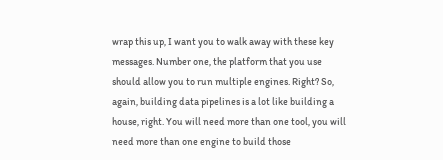wrap this up, I want you to walk away with these key messages. Number one, the platform that you use should allow you to run multiple engines. Right? So, again, building data pipelines is a lot like building a house, right. You will need more than one tool, you will need more than one engine to build those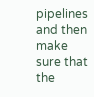pipelines and then make sure that the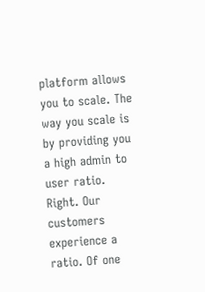platform allows you to scale. The way you scale is by providing you a high admin to user ratio. Right. Our customers experience a ratio. Of one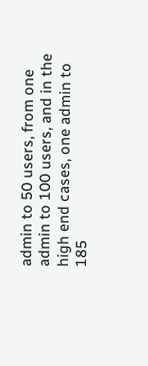admin to 50 users, from one admin to 100 users, and in the high end cases, one admin to 185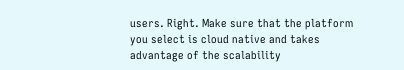users. Right. Make sure that the platform you select is cloud native and takes advantage of the scalability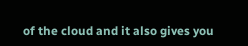of the cloud and it also gives you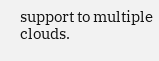support to multiple clouds.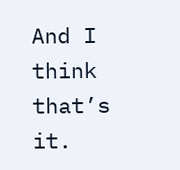And I think that’s it.